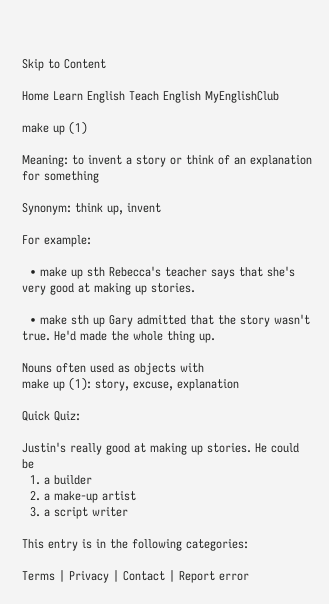Skip to Content

Home Learn English Teach English MyEnglishClub

make up (1)

Meaning: to invent a story or think of an explanation for something

Synonym: think up, invent

For example:

  • make up sth Rebecca's teacher says that she's very good at making up stories.

  • make sth up Gary admitted that the story wasn't true. He'd made the whole thing up.

Nouns often used as objects with
make up (1): story, excuse, explanation

Quick Quiz:

Justin's really good at making up stories. He could be
  1. a builder
  2. a make-up artist
  3. a script writer

This entry is in the following categories:

Terms | Privacy | Contact | Report error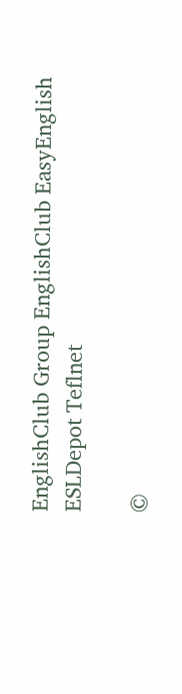EnglishClub Group EnglishClub EasyEnglish ESLDepot Teflnet

©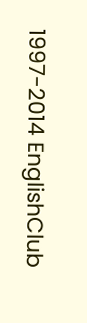1997-2014 EnglishClub